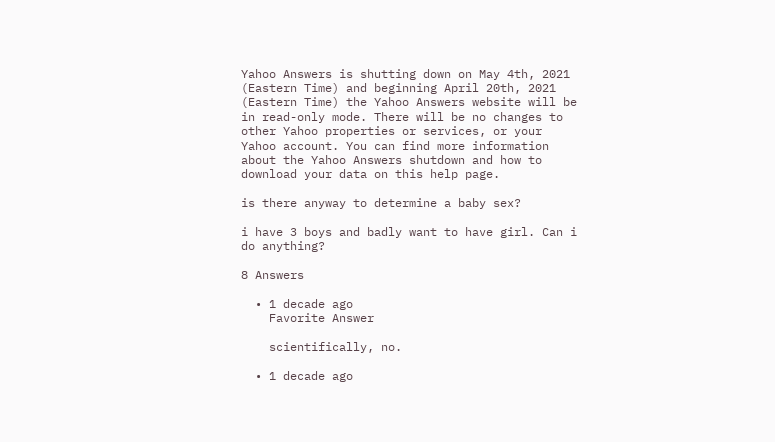Yahoo Answers is shutting down on May 4th, 2021 (Eastern Time) and beginning April 20th, 2021 (Eastern Time) the Yahoo Answers website will be in read-only mode. There will be no changes to other Yahoo properties or services, or your Yahoo account. You can find more information about the Yahoo Answers shutdown and how to download your data on this help page.

is there anyway to determine a baby sex?

i have 3 boys and badly want to have girl. Can i do anything?

8 Answers

  • 1 decade ago
    Favorite Answer

    scientifically, no.

  • 1 decade ago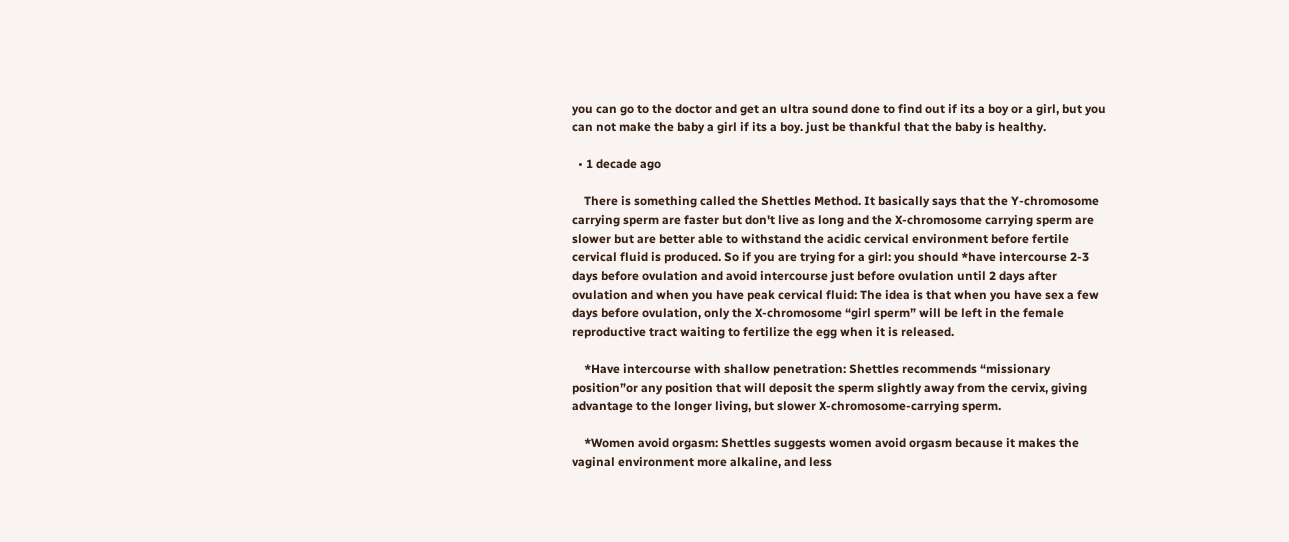you can go to the doctor and get an ultra sound done to find out if its a boy or a girl, but you can not make the baby a girl if its a boy. just be thankful that the baby is healthy.

  • 1 decade ago

    There is something called the Shettles Method. It basically says that the Y-chromosome carrying sperm are faster but don't live as long and the X-chromosome carrying sperm are slower but are better able to withstand the acidic cervical environment before fertile cervical fluid is produced. So if you are trying for a girl: you should *have intercourse 2-3 days before ovulation and avoid intercourse just before ovulation until 2 days after ovulation and when you have peak cervical fluid: The idea is that when you have sex a few days before ovulation, only the X-chromosome “girl sperm” will be left in the female reproductive tract waiting to fertilize the egg when it is released.

    *Have intercourse with shallow penetration: Shettles recommends “missionary position”or any position that will deposit the sperm slightly away from the cervix, giving advantage to the longer living, but slower X-chromosome-carrying sperm.

    *Women avoid orgasm: Shettles suggests women avoid orgasm because it makes the vaginal environment more alkaline, and less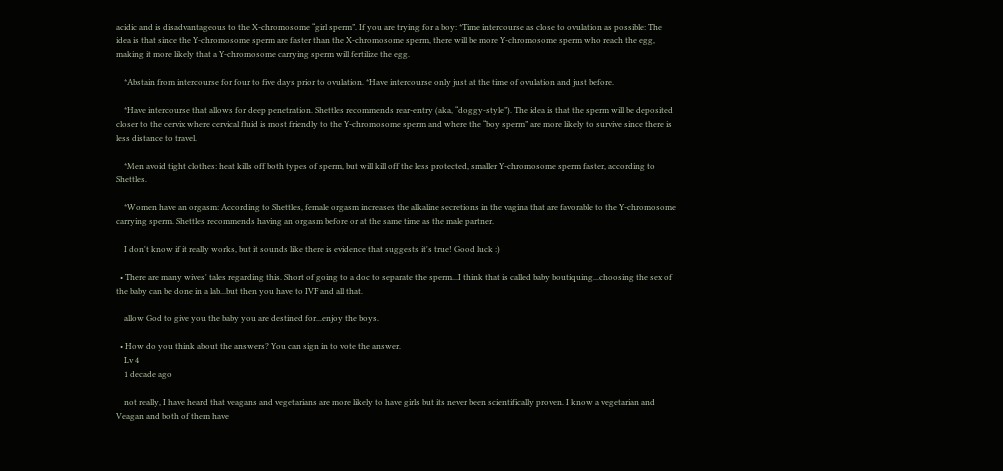acidic and is disadvantageous to the X-chromosome “girl sperm”. If you are trying for a boy: *Time intercourse as close to ovulation as possible: The idea is that since the Y-chromosome sperm are faster than the X-chromosome sperm, there will be more Y-chromosome sperm who reach the egg, making it more likely that a Y-chromosome carrying sperm will fertilize the egg.

    *Abstain from intercourse for four to five days prior to ovulation. *Have intercourse only just at the time of ovulation and just before.

    *Have intercourse that allows for deep penetration. Shettles recommends rear-entry (aka, “doggy-style”). The idea is that the sperm will be deposited closer to the cervix where cervical fluid is most friendly to the Y-chromosome sperm and where the “boy sperm” are more likely to survive since there is less distance to travel.

    *Men avoid tight clothes: heat kills off both types of sperm, but will kill off the less protected, smaller Y-chromosome sperm faster, according to Shettles.

    *Women have an orgasm: According to Shettles, female orgasm increases the alkaline secretions in the vagina that are favorable to the Y-chromosome carrying sperm. Shettles recommends having an orgasm before or at the same time as the male partner.

    I don't know if it really works, but it sounds like there is evidence that suggests it's true! Good luck :)

  • There are many wives' tales regarding this. Short of going to a doc to separate the sperm...I think that is called baby boutiquing...choosing the sex of the baby can be done in a lab...but then you have to IVF and all that.

    allow God to give you the baby you are destined for...enjoy the boys.

  • How do you think about the answers? You can sign in to vote the answer.
    Lv 4
    1 decade ago

    not really, I have heard that veagans and vegetarians are more likely to have girls but its never been scientifically proven. I know a vegetarian and Veagan and both of them have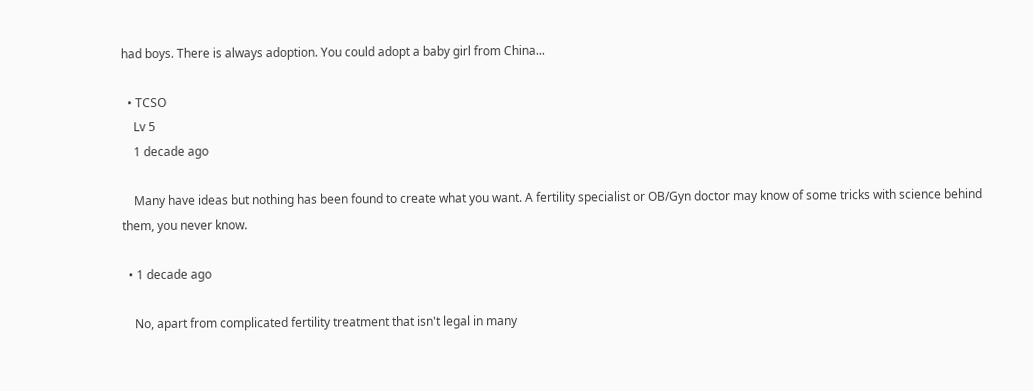had boys. There is always adoption. You could adopt a baby girl from China...

  • TCSO
    Lv 5
    1 decade ago

    Many have ideas but nothing has been found to create what you want. A fertility specialist or OB/Gyn doctor may know of some tricks with science behind them, you never know.

  • 1 decade ago

    No, apart from complicated fertility treatment that isn't legal in many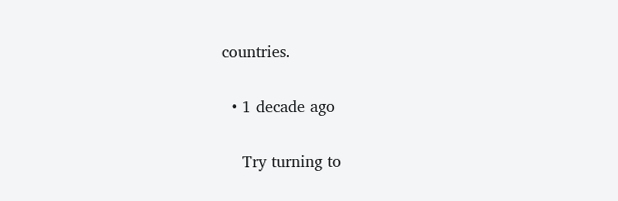countries.

  • 1 decade ago

    Try turning to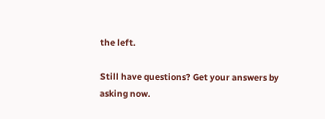the left.

Still have questions? Get your answers by asking now.